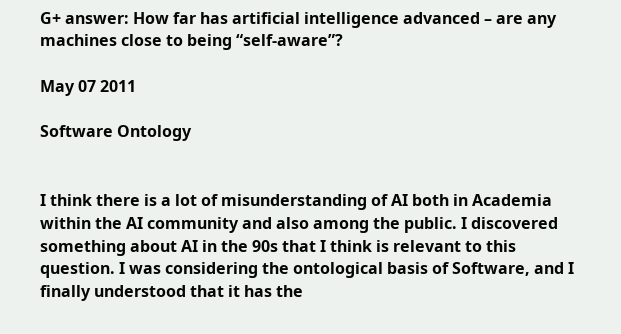G+ answer: How far has artificial intelligence advanced – are any machines close to being “self-aware”?

May 07 2011

Software Ontology


I think there is a lot of misunderstanding of AI both in Academia within the AI community and also among the public. I discovered something about AI in the 90s that I think is relevant to this question. I was considering the ontological basis of Software, and I finally understood that it has the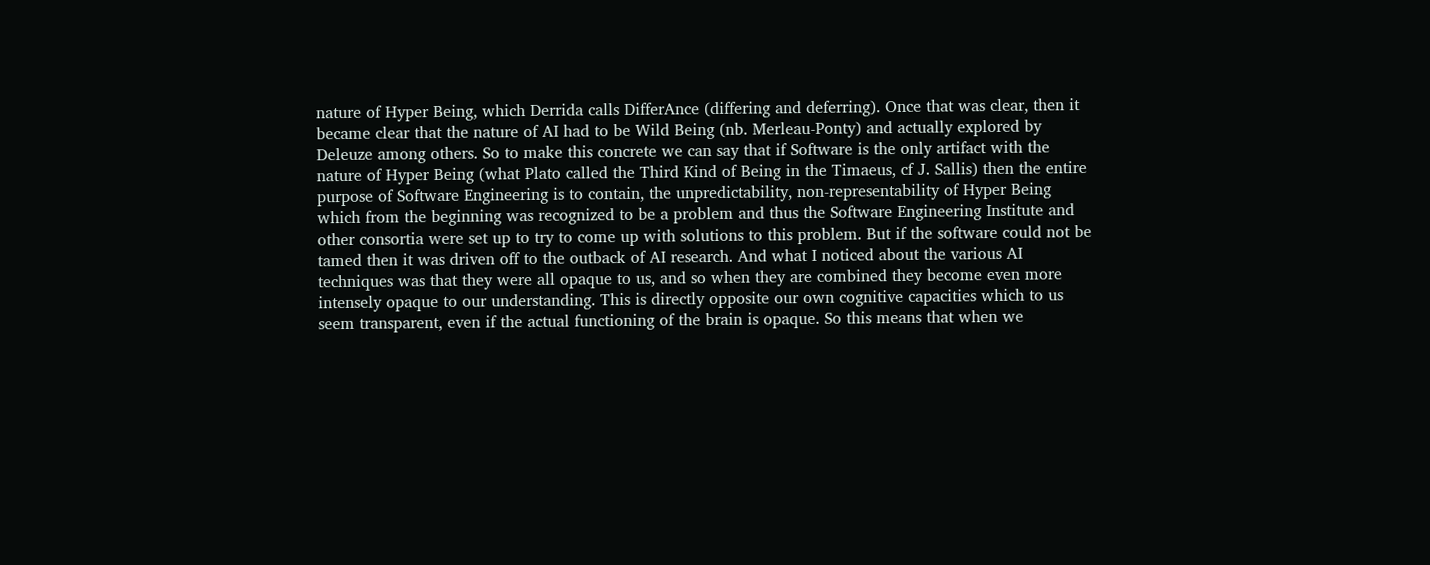nature of Hyper Being, which Derrida calls DifferAnce (differing and deferring). Once that was clear, then it became clear that the nature of AI had to be Wild Being (nb. Merleau-Ponty) and actually explored by Deleuze among others. So to make this concrete we can say that if Software is the only artifact with the nature of Hyper Being (what Plato called the Third Kind of Being in the Timaeus, cf J. Sallis) then the entire purpose of Software Engineering is to contain, the unpredictability, non-representability of Hyper Being which from the beginning was recognized to be a problem and thus the Software Engineering Institute and other consortia were set up to try to come up with solutions to this problem. But if the software could not be tamed then it was driven off to the outback of AI research. And what I noticed about the various AI techniques was that they were all opaque to us, and so when they are combined they become even more intensely opaque to our understanding. This is directly opposite our own cognitive capacities which to us seem transparent, even if the actual functioning of the brain is opaque. So this means that when we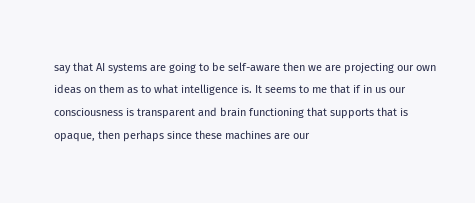say that AI systems are going to be self-aware then we are projecting our own ideas on them as to what intelligence is. It seems to me that if in us our consciousness is transparent and brain functioning that supports that is opaque, then perhaps since these machines are our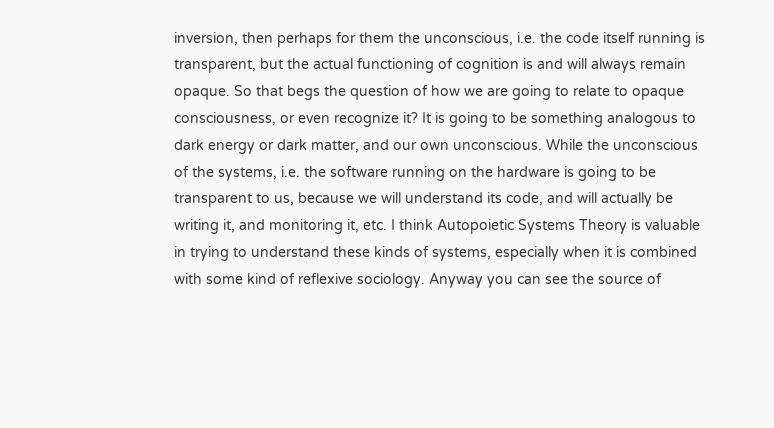inversion, then perhaps for them the unconscious, i.e. the code itself running is transparent, but the actual functioning of cognition is and will always remain  opaque. So that begs the question of how we are going to relate to opaque consciousness, or even recognize it? It is going to be something analogous to dark energy or dark matter, and our own unconscious. While the unconscious of the systems, i.e. the software running on the hardware is going to be transparent to us, because we will understand its code, and will actually be writing it, and monitoring it, etc. I think Autopoietic Systems Theory is valuable in trying to understand these kinds of systems, especially when it is combined with some kind of reflexive sociology. Anyway you can see the source of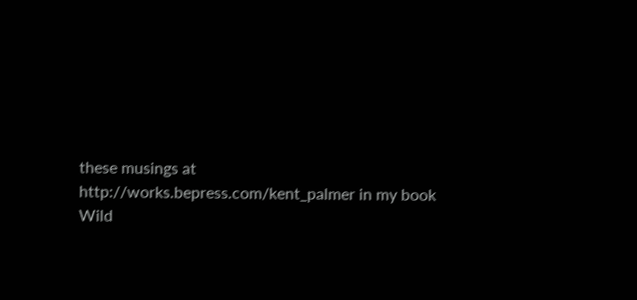these musings at http://works.bepress.com/kent_palmer in my book Wild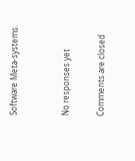Software Meta-systems.


No responses yet

Comments are closed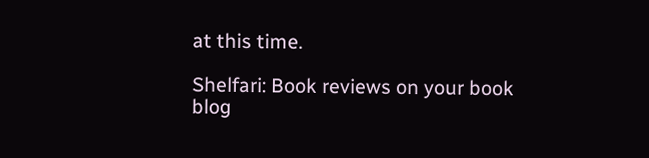at this time.

Shelfari: Book reviews on your book blog